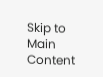Skip to Main Content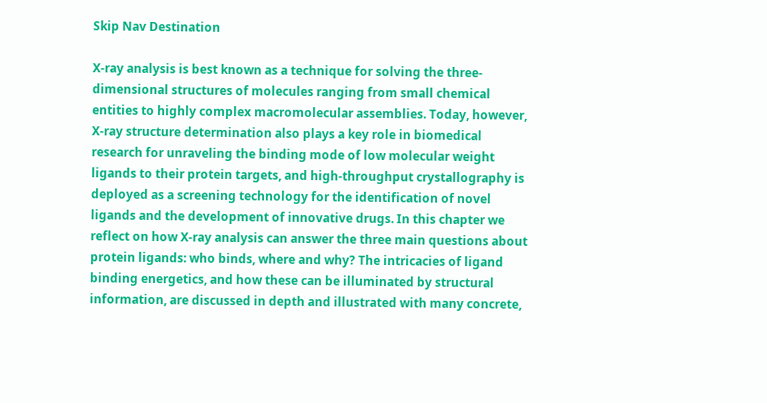Skip Nav Destination

X-ray analysis is best known as a technique for solving the three-dimensional structures of molecules ranging from small chemical entities to highly complex macromolecular assemblies. Today, however, X-ray structure determination also plays a key role in biomedical research for unraveling the binding mode of low molecular weight ligands to their protein targets, and high-throughput crystallography is deployed as a screening technology for the identification of novel ligands and the development of innovative drugs. In this chapter we reflect on how X-ray analysis can answer the three main questions about protein ligands: who binds, where and why? The intricacies of ligand binding energetics, and how these can be illuminated by structural information, are discussed in depth and illustrated with many concrete,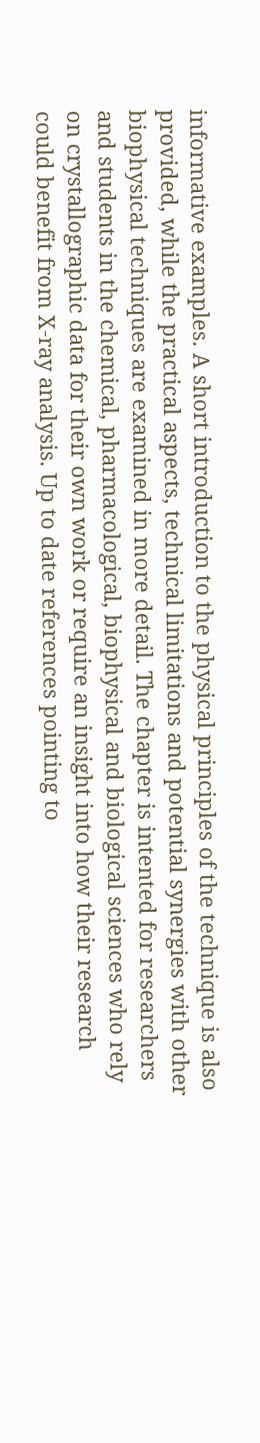informative examples. A short introduction to the physical principles of the technique is also provided, while the practical aspects, technical limitations and potential synergies with other biophysical techniques are examined in more detail. The chapter is intented for researchers and students in the chemical, pharmacological, biophysical and biological sciences who rely on crystallographic data for their own work or require an insight into how their research could benefit from X-ray analysis. Up to date references pointing to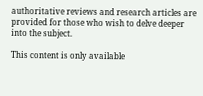authoritative reviews and research articles are provided for those who wish to delve deeper into the subject.

This content is only available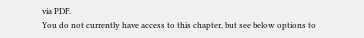via PDF.
You do not currently have access to this chapter, but see below options to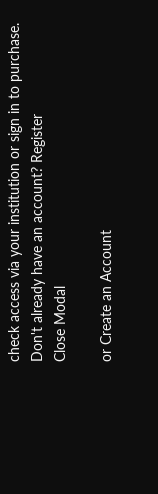check access via your institution or sign in to purchase.
Don't already have an account? Register
Close Modal

or Create an Account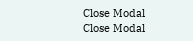Close Modal
Close Modal